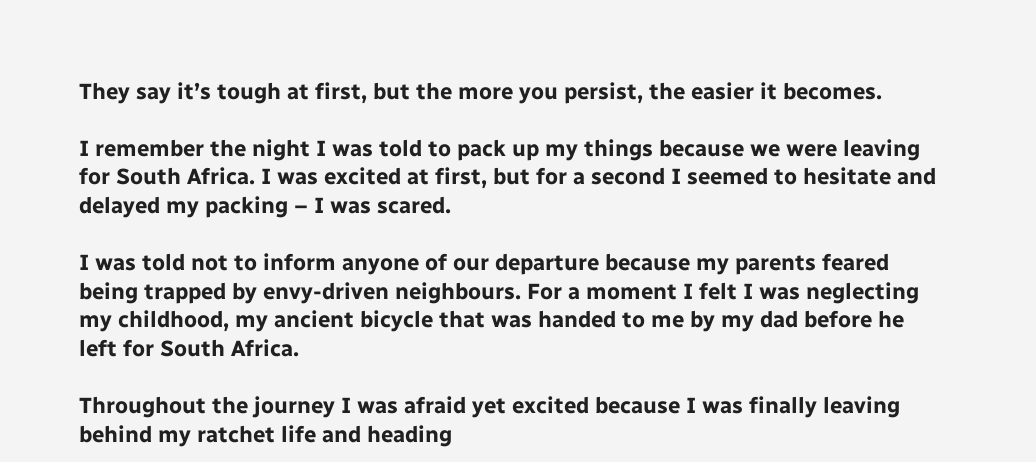They say it’s tough at first, but the more you persist, the easier it becomes.

I remember the night I was told to pack up my things because we were leaving for South Africa. I was excited at first, but for a second I seemed to hesitate and delayed my packing – I was scared.

I was told not to inform anyone of our departure because my parents feared being trapped by envy-driven neighbours. For a moment I felt I was neglecting my childhood, my ancient bicycle that was handed to me by my dad before he left for South Africa.

Throughout the journey I was afraid yet excited because I was finally leaving behind my ratchet life and heading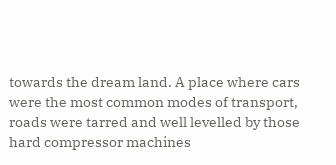towards the dream land. A place where cars were the most common modes of transport, roads were tarred and well levelled by those hard compressor machines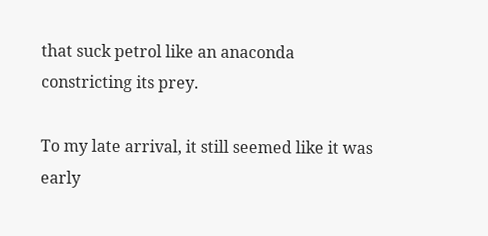that suck petrol like an anaconda constricting its prey.

To my late arrival, it still seemed like it was early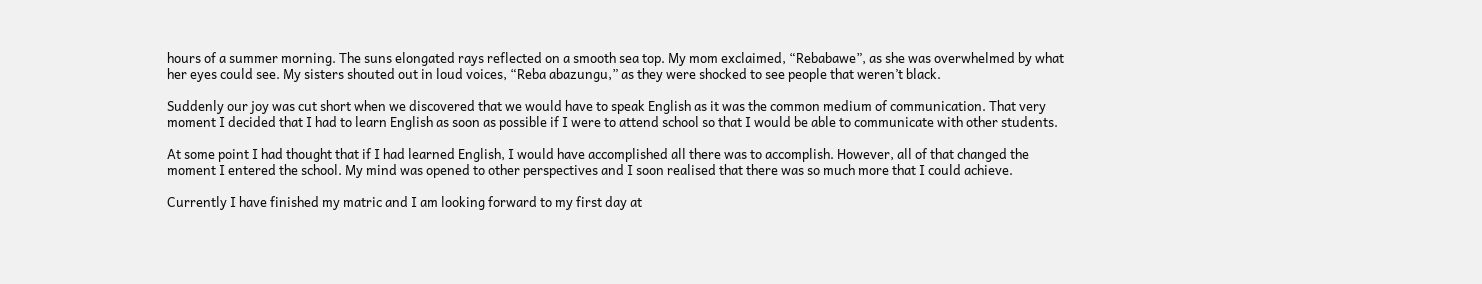hours of a summer morning. The suns elongated rays reflected on a smooth sea top. My mom exclaimed, “Rebabawe”, as she was overwhelmed by what her eyes could see. My sisters shouted out in loud voices, “Reba abazungu,” as they were shocked to see people that weren’t black.

Suddenly our joy was cut short when we discovered that we would have to speak English as it was the common medium of communication. That very moment I decided that I had to learn English as soon as possible if I were to attend school so that I would be able to communicate with other students.

At some point I had thought that if I had learned English, I would have accomplished all there was to accomplish. However, all of that changed the moment I entered the school. My mind was opened to other perspectives and I soon realised that there was so much more that I could achieve.

Currently I have finished my matric and I am looking forward to my first day at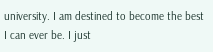university. I am destined to become the best I can ever be. I just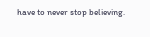have to never stop believing.